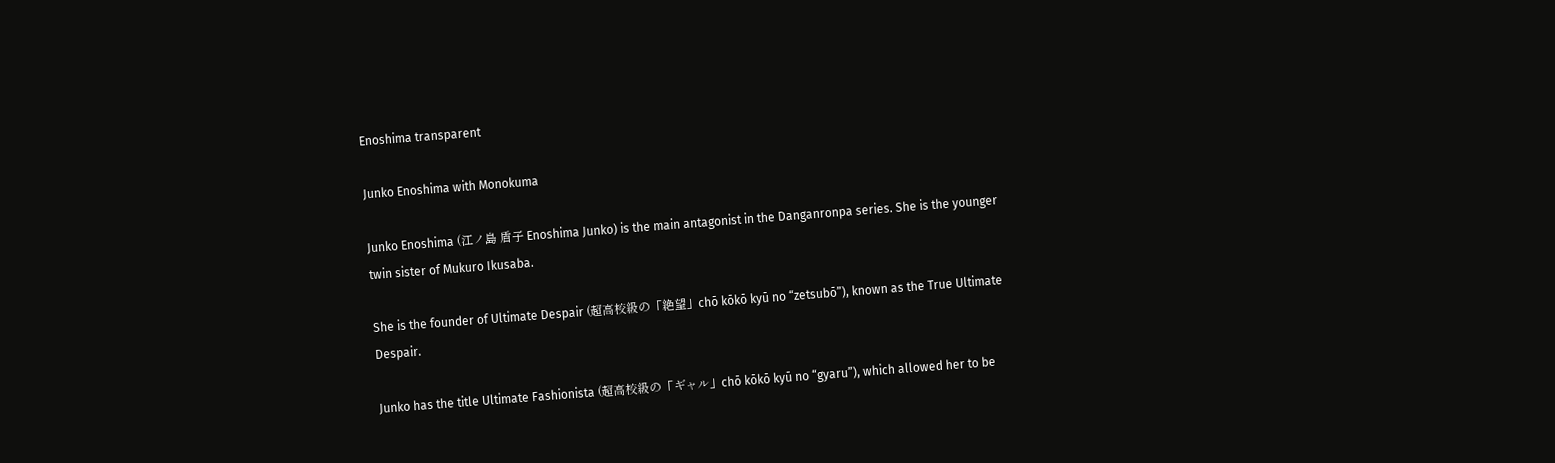Enoshima transparent

Junko Enoshima with Monokuma

Junko Enoshima (江ノ島 盾子 Enoshima Junko) is the main antagonist in the Danganronpa series. She is the younger twin sister of Mukuro Ikusaba.

She is the founder of Ultimate Despair (超高校級の「絶望」chō kōkō kyū no “zetsubō”), known as the True Ultimate Despair.

Junko has the title Ultimate Fashionista (超高校級の「ギャル」chō kōkō kyū no “gyaru”), which allowed her to be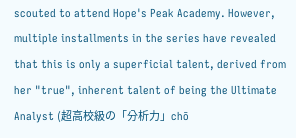scouted to attend Hope's Peak Academy. However, multiple installments in the series have revealed that this is only a superficial talent, derived from her "true", inherent talent of being the Ultimate Analyst (超高校級の「分析力」chō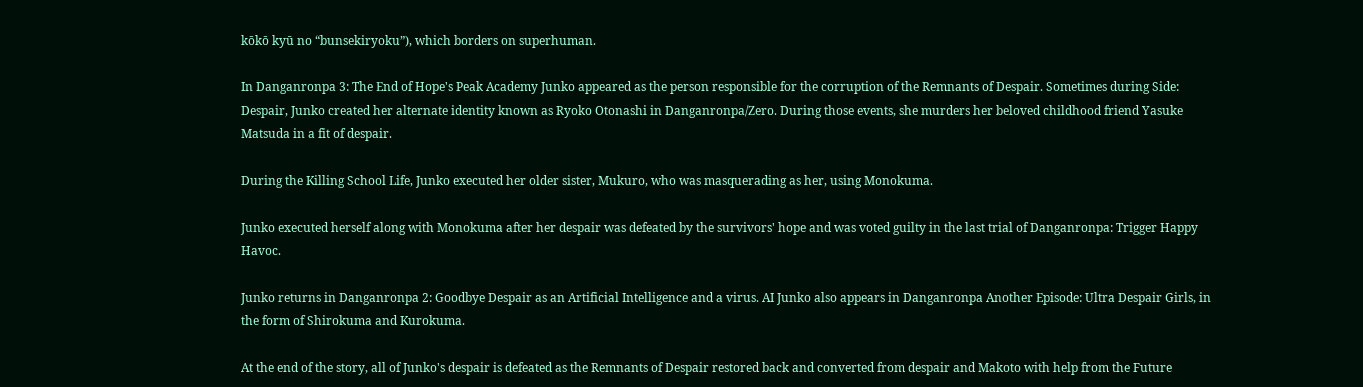kōkō kyū no “bunsekiryoku”), which borders on superhuman.

In Danganronpa 3: The End of Hope's Peak Academy Junko appeared as the person responsible for the corruption of the Remnants of Despair. Sometimes during Side: Despair, Junko created her alternate identity known as Ryoko Otonashi in Danganronpa/Zero. During those events, she murders her beloved childhood friend Yasuke Matsuda in a fit of despair.

During the Killing School Life, Junko executed her older sister, Mukuro, who was masquerading as her, using Monokuma.

Junko executed herself along with Monokuma after her despair was defeated by the survivors' hope and was voted guilty in the last trial of Danganronpa: Trigger Happy Havoc.

Junko returns in Danganronpa 2: Goodbye Despair as an Artificial Intelligence and a virus. AI Junko also appears in Danganronpa Another Episode: Ultra Despair Girls, in the form of Shirokuma and Kurokuma.

At the end of the story, all of Junko's despair is defeated as the Remnants of Despair restored back and converted from despair and Makoto with help from the Future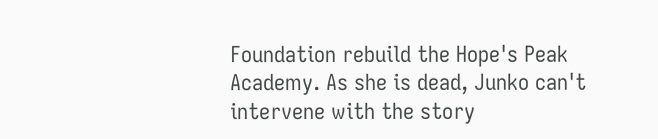Foundation rebuild the Hope's Peak Academy. As she is dead, Junko can't intervene with the story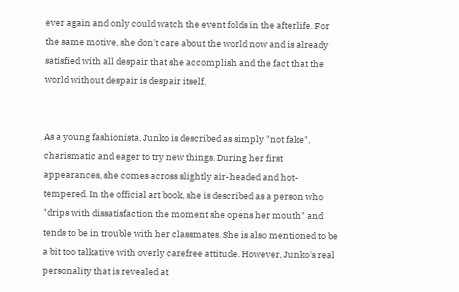ever again and only could watch the event folds in the afterlife. For the same motive, she don't care about the world now and is already satisfied with all despair that she accomplish and the fact that the world without despair is despair itself.


As a young fashionista, Junko is described as simply "not fake", charismatic and eager to try new things. During her first appearances, she comes across slightly air-headed and hot-tempered. In the official art book, she is described as a person who "drips with dissatisfaction the moment she opens her mouth" and tends to be in trouble with her classmates. She is also mentioned to be a bit too talkative with overly carefree attitude. However, Junko's real personality that is revealed at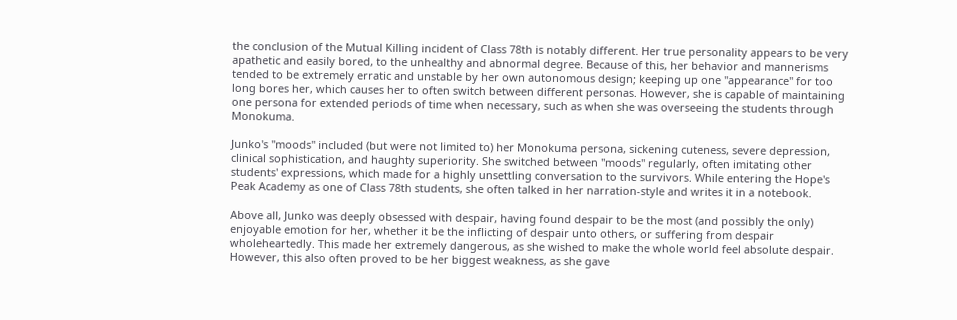the conclusion of the Mutual Killing incident of Class 78th is notably different. Her true personality appears to be very apathetic and easily bored, to the unhealthy and abnormal degree. Because of this, her behavior and mannerisms tended to be extremely erratic and unstable by her own autonomous design; keeping up one "appearance" for too long bores her, which causes her to often switch between different personas. However, she is capable of maintaining one persona for extended periods of time when necessary, such as when she was overseeing the students through Monokuma.

Junko's "moods" included (but were not limited to) her Monokuma persona, sickening cuteness, severe depression, clinical sophistication, and haughty superiority. She switched between "moods" regularly, often imitating other students' expressions, which made for a highly unsettling conversation to the survivors. While entering the Hope's Peak Academy as one of Class 78th students, she often talked in her narration-style and writes it in a notebook.

Above all, Junko was deeply obsessed with despair, having found despair to be the most (and possibly the only) enjoyable emotion for her, whether it be the inflicting of despair unto others, or suffering from despair wholeheartedly. This made her extremely dangerous, as she wished to make the whole world feel absolute despair. However, this also often proved to be her biggest weakness, as she gave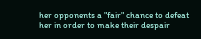her opponents a "fair" chance to defeat her in order to make their despair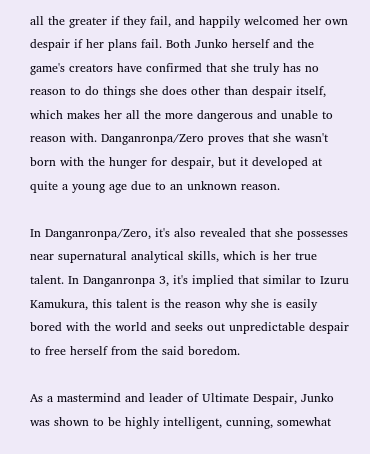all the greater if they fail, and happily welcomed her own despair if her plans fail. Both Junko herself and the game's creators have confirmed that she truly has no reason to do things she does other than despair itself, which makes her all the more dangerous and unable to reason with. Danganronpa/Zero proves that she wasn't born with the hunger for despair, but it developed at quite a young age due to an unknown reason.

In Danganronpa/Zero, it's also revealed that she possesses near supernatural analytical skills, which is her true talent. In Danganronpa 3, it's implied that similar to Izuru Kamukura, this talent is the reason why she is easily bored with the world and seeks out unpredictable despair to free herself from the said boredom.

As a mastermind and leader of Ultimate Despair, Junko was shown to be highly intelligent, cunning, somewhat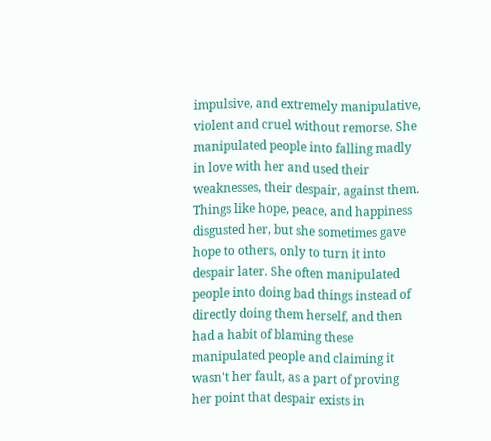impulsive, and extremely manipulative, violent and cruel without remorse. She manipulated people into falling madly in love with her and used their weaknesses, their despair, against them. Things like hope, peace, and happiness disgusted her, but she sometimes gave hope to others, only to turn it into despair later. She often manipulated people into doing bad things instead of directly doing them herself, and then had a habit of blaming these manipulated people and claiming it wasn't her fault, as a part of proving her point that despair exists in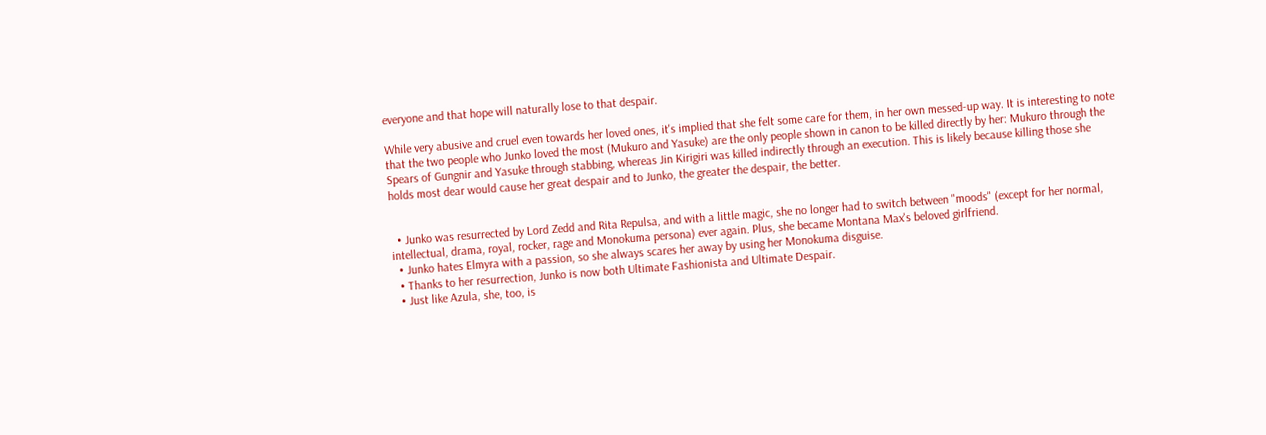everyone and that hope will naturally lose to that despair.

While very abusive and cruel even towards her loved ones, it's implied that she felt some care for them, in her own messed-up way. It is interesting to note that the two people who Junko loved the most (Mukuro and Yasuke) are the only people shown in canon to be killed directly by her: Mukuro through the Spears of Gungnir and Yasuke through stabbing, whereas Jin Kirigiri was killed indirectly through an execution. This is likely because killing those she holds most dear would cause her great despair and to Junko, the greater the despair, the better.


  • Junko was resurrected by Lord Zedd and Rita Repulsa, and with a little magic, she no longer had to switch between "moods" (except for her normal, intellectual, drama, royal, rocker, rage and Monokuma persona) ever again. Plus, she became Montana Max's beloved girlfriend.
  • Junko hates Elmyra with a passion, so she always scares her away by using her Monokuma disguise.
  • Thanks to her resurrection, Junko is now both Ultimate Fashionista and Ultimate Despair.
  • Just like Azula, she, too, is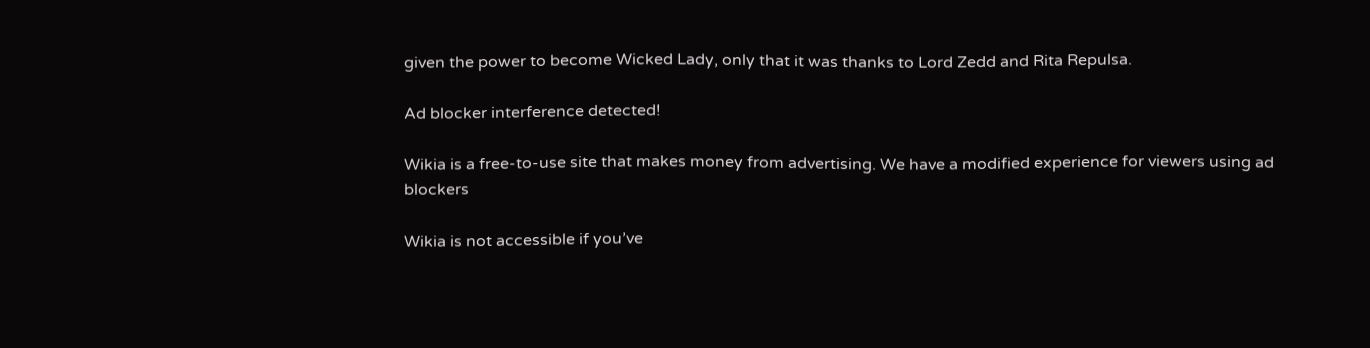given the power to become Wicked Lady, only that it was thanks to Lord Zedd and Rita Repulsa.

Ad blocker interference detected!

Wikia is a free-to-use site that makes money from advertising. We have a modified experience for viewers using ad blockers

Wikia is not accessible if you’ve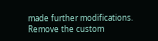made further modifications. Remove the custom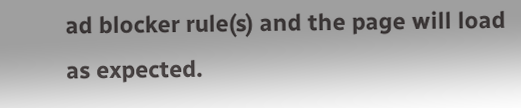ad blocker rule(s) and the page will load as expected.